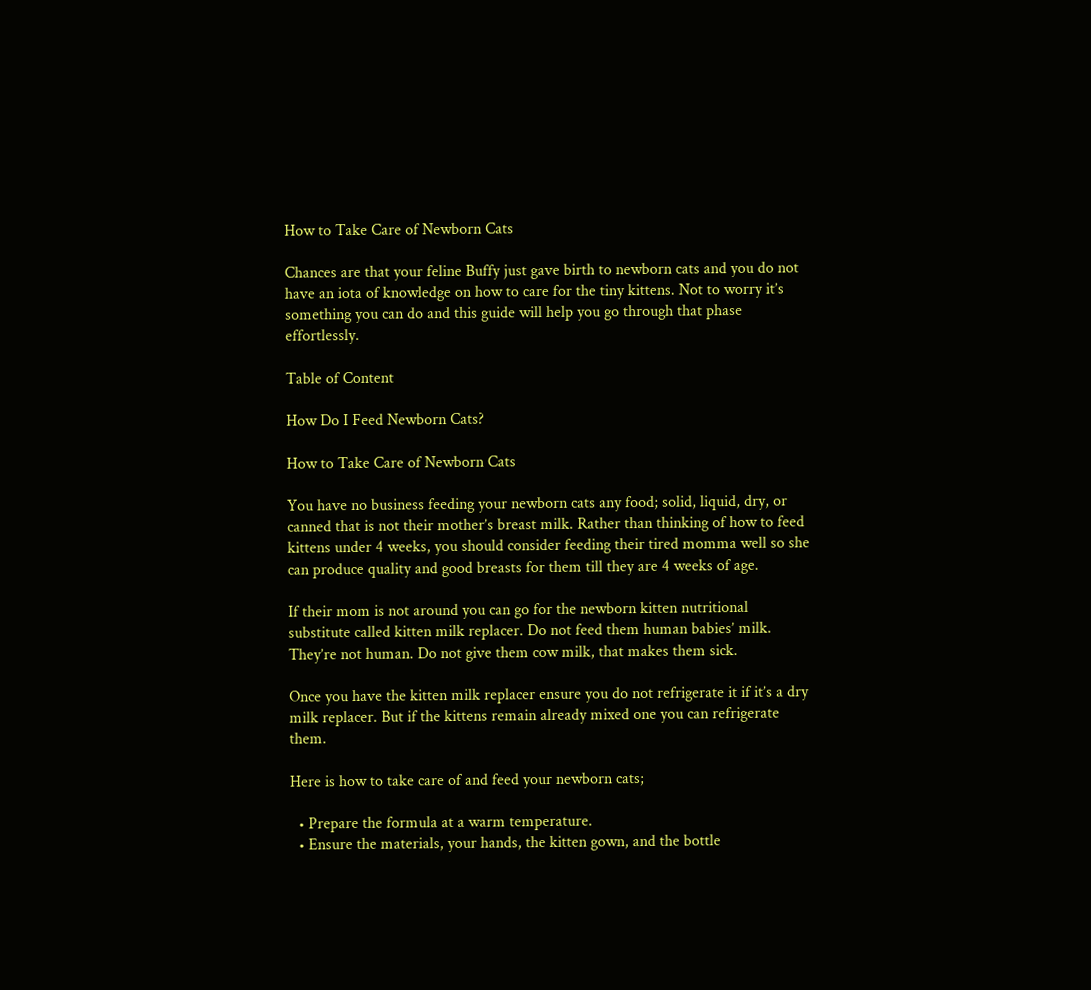How to Take Care of Newborn Cats

Chances are that your feline Buffy just gave birth to newborn cats and you do not have an iota of knowledge on how to care for the tiny kittens. Not to worry it’s something you can do and this guide will help you go through that phase effortlessly.

Table of Content

How Do I Feed Newborn Cats?

How to Take Care of Newborn Cats

You have no business feeding your newborn cats any food; solid, liquid, dry, or canned that is not their mother’s breast milk. Rather than thinking of how to feed kittens under 4 weeks, you should consider feeding their tired momma well so she can produce quality and good breasts for them till they are 4 weeks of age.

If their mom is not around you can go for the newborn kitten nutritional substitute called kitten milk replacer. Do not feed them human babies’ milk. They’re not human. Do not give them cow milk, that makes them sick.

Once you have the kitten milk replacer ensure you do not refrigerate it if it’s a dry milk replacer. But if the kittens remain already mixed one you can refrigerate them.

Here is how to take care of and feed your newborn cats;

  • Prepare the formula at a warm temperature.
  • Ensure the materials, your hands, the kitten gown, and the bottle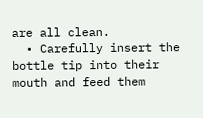are all clean.
  • Carefully insert the bottle tip into their mouth and feed them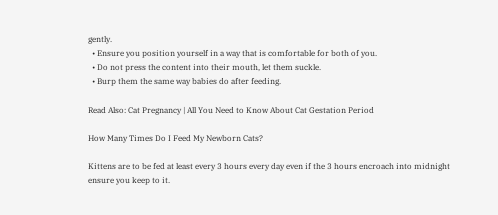gently.
  • Ensure you position yourself in a way that is comfortable for both of you.
  • Do not press the content into their mouth, let them suckle.
  • Burp them the same way babies do after feeding.

Read Also: Cat Pregnancy | All You Need to Know About Cat Gestation Period

How Many Times Do I Feed My Newborn Cats?

Kittens are to be fed at least every 3 hours every day even if the 3 hours encroach into midnight ensure you keep to it.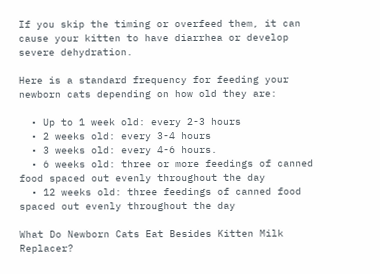If you skip the timing or overfeed them, it can cause your kitten to have diarrhea or develop severe dehydration.

Here is a standard frequency for feeding your newborn cats depending on how old they are:

  • Up to 1 week old: every 2-3 hours
  • 2 weeks old: every 3-4 hours
  • 3 weeks old: every 4-6 hours.
  • 6 weeks old: three or more feedings of canned food spaced out evenly throughout the day
  • 12 weeks old: three feedings of canned food spaced out evenly throughout the day

What Do Newborn Cats Eat Besides Kitten Milk Replacer?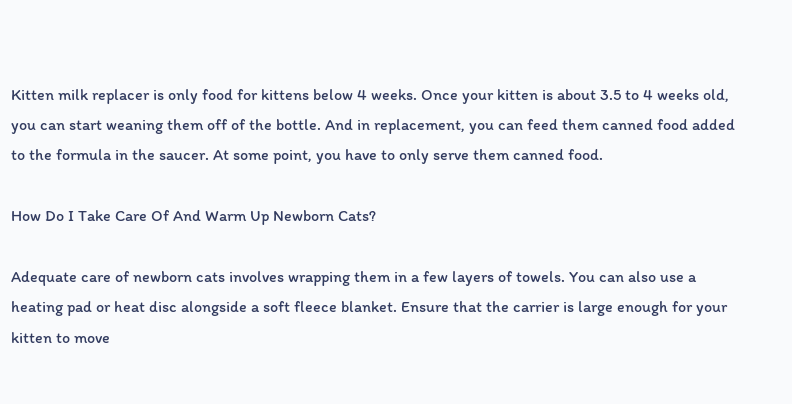Kitten milk replacer is only food for kittens below 4 weeks. Once your kitten is about 3.5 to 4 weeks old, you can start weaning them off of the bottle. And in replacement, you can feed them canned food added to the formula in the saucer. At some point, you have to only serve them canned food.

How Do I Take Care Of And Warm Up Newborn Cats?

Adequate care of newborn cats involves wrapping them in a few layers of towels. You can also use a heating pad or heat disc alongside a soft fleece blanket. Ensure that the carrier is large enough for your kitten to move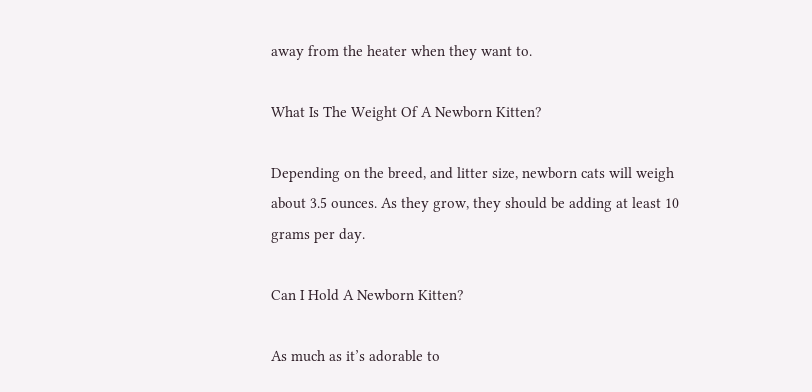away from the heater when they want to.

What Is The Weight Of A Newborn Kitten?

Depending on the breed, and litter size, newborn cats will weigh about 3.5 ounces. As they grow, they should be adding at least 10 grams per day.

Can I Hold A Newborn Kitten?

As much as it’s adorable to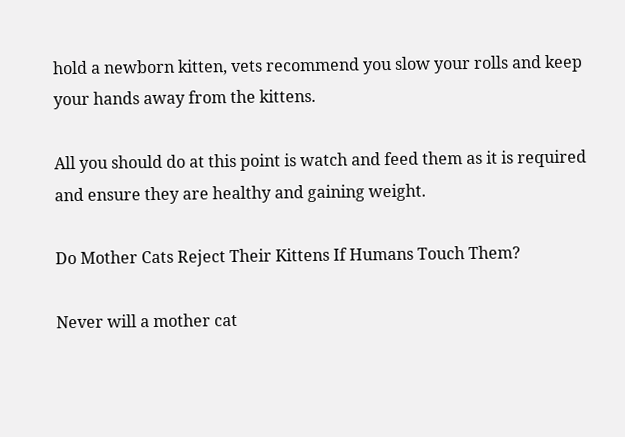hold a newborn kitten, vets recommend you slow your rolls and keep your hands away from the kittens.

All you should do at this point is watch and feed them as it is required and ensure they are healthy and gaining weight.

Do Mother Cats Reject Their Kittens If Humans Touch Them?

Never will a mother cat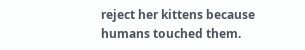reject her kittens because humans touched them.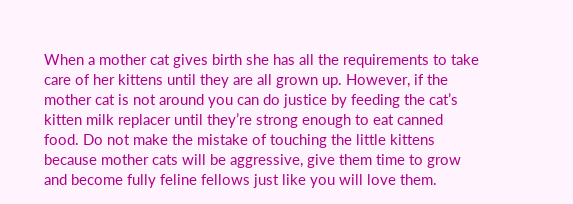When a mother cat gives birth she has all the requirements to take care of her kittens until they are all grown up. However, if the mother cat is not around you can do justice by feeding the cat’s kitten milk replacer until they’re strong enough to eat canned food. Do not make the mistake of touching the little kittens because mother cats will be aggressive, give them time to grow and become fully feline fellows just like you will love them.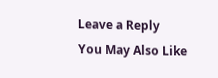Leave a Reply
You May Also Like